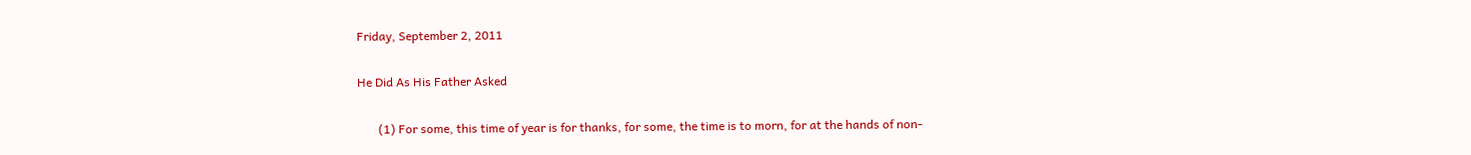Friday, September 2, 2011

He Did As His Father Asked

       (1) For some, this time of year is for thanks, for some, the time is to morn, for at the hands of non-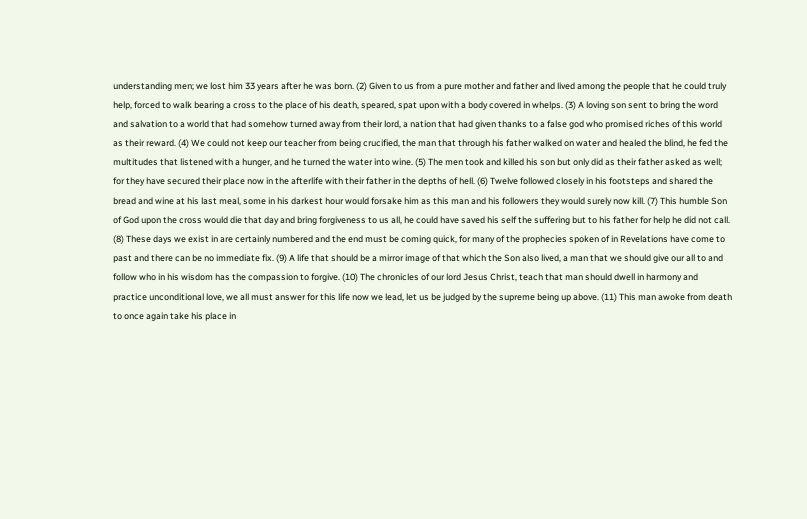understanding men; we lost him 33 years after he was born. (2) Given to us from a pure mother and father and lived among the people that he could truly help, forced to walk bearing a cross to the place of his death, speared, spat upon with a body covered in whelps. (3) A loving son sent to bring the word and salvation to a world that had somehow turned away from their lord, a nation that had given thanks to a false god who promised riches of this world as their reward. (4) We could not keep our teacher from being crucified, the man that through his father walked on water and healed the blind, he fed the multitudes that listened with a hunger, and he turned the water into wine. (5) The men took and killed his son but only did as their father asked as well; for they have secured their place now in the afterlife with their father in the depths of hell. (6) Twelve followed closely in his footsteps and shared the bread and wine at his last meal, some in his darkest hour would forsake him as this man and his followers they would surely now kill. (7) This humble Son of God upon the cross would die that day and bring forgiveness to us all, he could have saved his self the suffering but to his father for help he did not call. (8) These days we exist in are certainly numbered and the end must be coming quick, for many of the prophecies spoken of in Revelations have come to past and there can be no immediate fix. (9) A life that should be a mirror image of that which the Son also lived, a man that we should give our all to and follow who in his wisdom has the compassion to forgive. (10) The chronicles of our lord Jesus Christ, teach that man should dwell in harmony and practice unconditional love, we all must answer for this life now we lead, let us be judged by the supreme being up above. (11) This man awoke from death to once again take his place in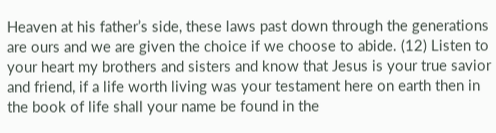Heaven at his father’s side, these laws past down through the generations are ours and we are given the choice if we choose to abide. (12) Listen to your heart my brothers and sisters and know that Jesus is your true savior and friend, if a life worth living was your testament here on earth then in the book of life shall your name be found in the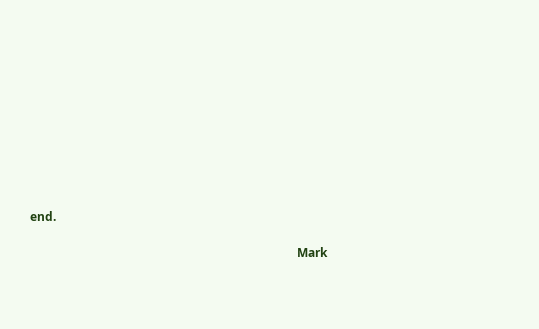end.

                                                                                         Mark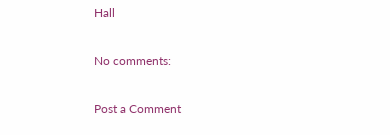Hall

No comments:

Post a Comment